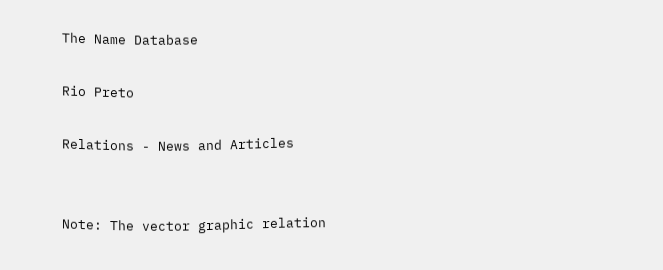The Name Database

Rio Preto

Relations - News and Articles


Note: The vector graphic relation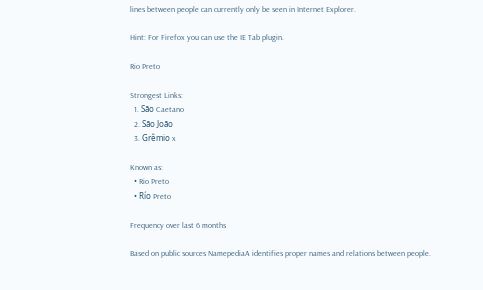lines between people can currently only be seen in Internet Explorer.

Hint: For Firefox you can use the IE Tab plugin.

Rio Preto

Strongest Links:
  1. São Caetano
  2. São João
  3. Grêmio x

Known as:
  • Rio Preto
  • Río Preto

Frequency over last 6 months

Based on public sources NamepediaA identifies proper names and relations between people.